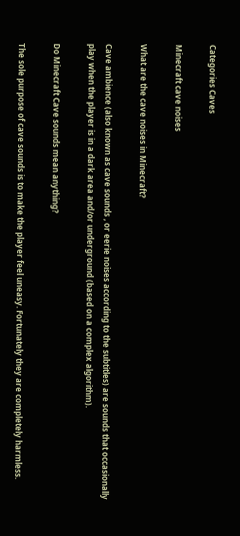Categories Caves

Minecraft cave noises

What are the cave noises in Minecraft?

Cave ambience (also known as cave sounds , or eerie noises according to the subtitles) are sounds that occasionally play when the player is in a dark area and/or underground (based on a complex algorithm).

Do Minecraft Cave sounds mean anything?

The sole purpose of cave sounds is to make the player feel uneasy. Fortunately they are completely harmless.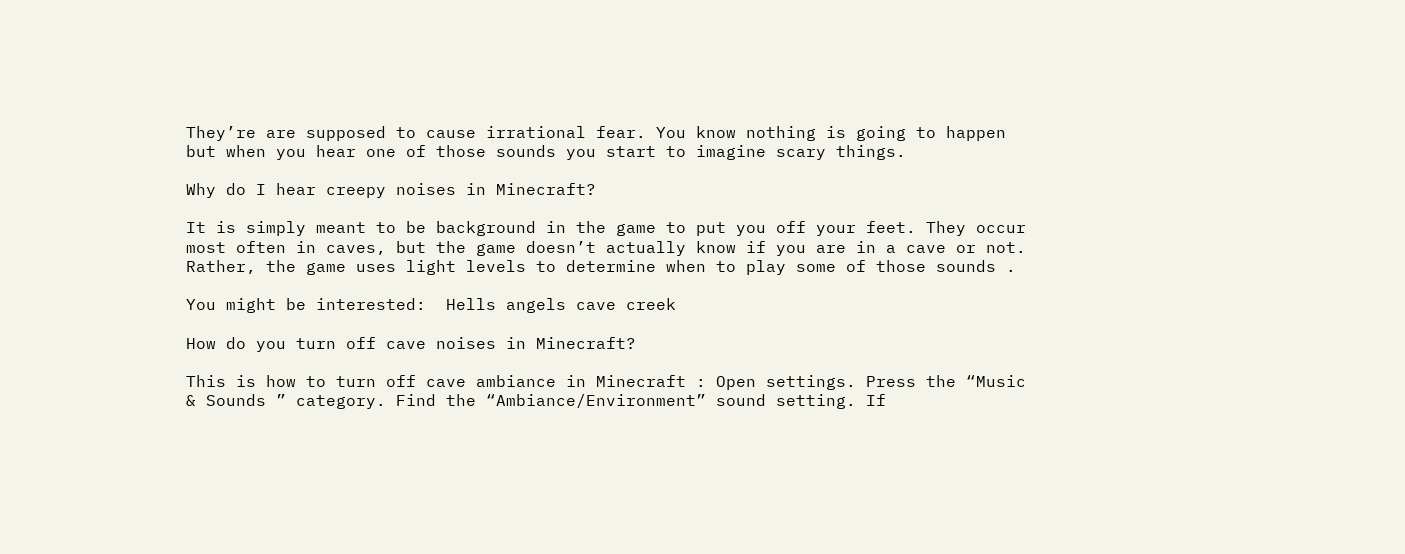They’re are supposed to cause irrational fear. You know nothing is going to happen but when you hear one of those sounds you start to imagine scary things.

Why do I hear creepy noises in Minecraft?

It is simply meant to be background in the game to put you off your feet. They occur most often in caves, but the game doesn’t actually know if you are in a cave or not. Rather, the game uses light levels to determine when to play some of those sounds .

You might be interested:  Hells angels cave creek

How do you turn off cave noises in Minecraft?

This is how to turn off cave ambiance in Minecraft : Open settings. Press the “Music & Sounds ” category. Find the “Ambiance/Environment” sound setting. If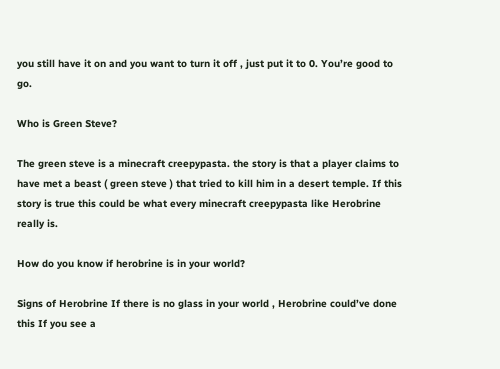you still have it on and you want to turn it off , just put it to 0. You’re good to go.

Who is Green Steve?

The green steve is a minecraft creepypasta. the story is that a player claims to have met a beast ( green steve ) that tried to kill him in a desert temple. If this story is true this could be what every minecraft creepypasta like Herobrine really is.

How do you know if herobrine is in your world?

Signs of Herobrine If there is no glass in your world , Herobrine could’ve done this If you see a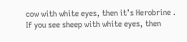cow with white eyes, then it’s Herobrine . If you see sheep with white eyes, then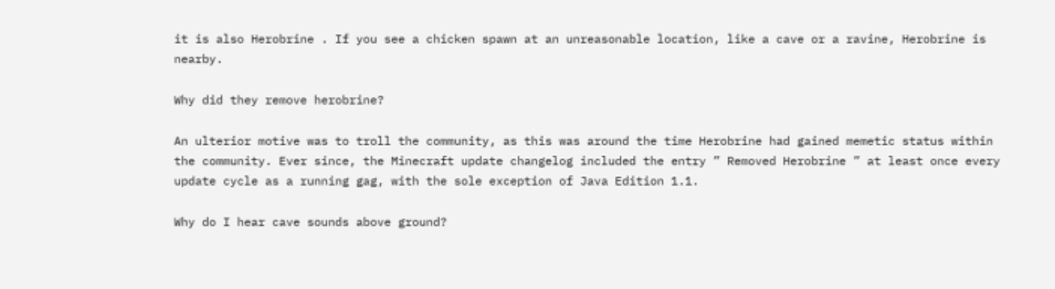it is also Herobrine . If you see a chicken spawn at an unreasonable location, like a cave or a ravine, Herobrine is nearby.

Why did they remove herobrine?

An ulterior motive was to troll the community, as this was around the time Herobrine had gained memetic status within the community. Ever since, the Minecraft update changelog included the entry ” Removed Herobrine ” at least once every update cycle as a running gag, with the sole exception of Java Edition 1.1.

Why do I hear cave sounds above ground?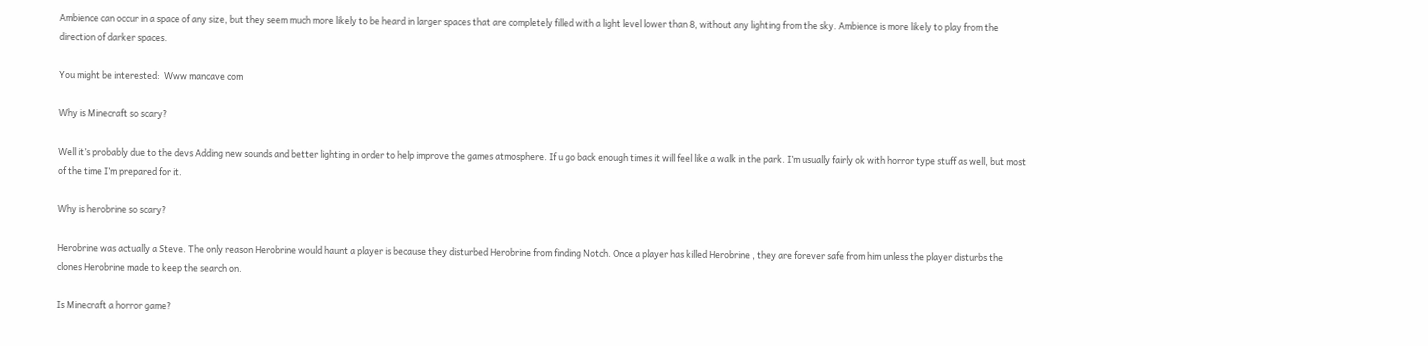Ambience can occur in a space of any size, but they seem much more likely to be heard in larger spaces that are completely filled with a light level lower than 8, without any lighting from the sky. Ambience is more likely to play from the direction of darker spaces.

You might be interested:  Www mancave com

Why is Minecraft so scary?

Well it’s probably due to the devs Adding new sounds and better lighting in order to help improve the games atmosphere. If u go back enough times it will feel like a walk in the park. I’m usually fairly ok with horror type stuff as well, but most of the time I’m prepared for it.

Why is herobrine so scary?

Herobrine was actually a Steve. The only reason Herobrine would haunt a player is because they disturbed Herobrine from finding Notch. Once a player has killed Herobrine , they are forever safe from him unless the player disturbs the clones Herobrine made to keep the search on.

Is Minecraft a horror game?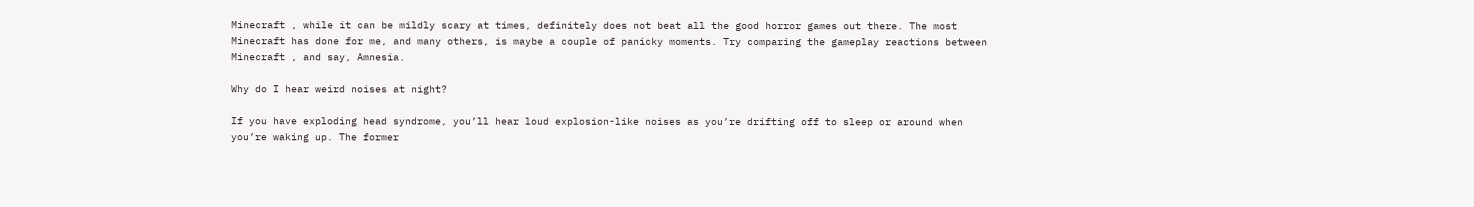Minecraft , while it can be mildly scary at times, definitely does not beat all the good horror games out there. The most Minecraft has done for me, and many others, is maybe a couple of panicky moments. Try comparing the gameplay reactions between Minecraft , and say, Amnesia.

Why do I hear weird noises at night?

If you have exploding head syndrome, you’ll hear loud explosion-like noises as you’re drifting off to sleep or around when you’re waking up. The former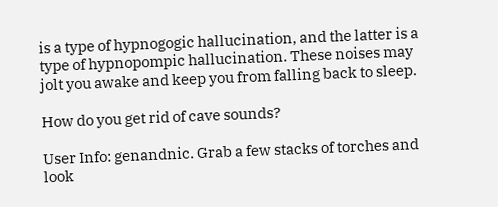is a type of hypnogogic hallucination, and the latter is a type of hypnopompic hallucination. These noises may jolt you awake and keep you from falling back to sleep.

How do you get rid of cave sounds?

User Info: genandnic. Grab a few stacks of torches and look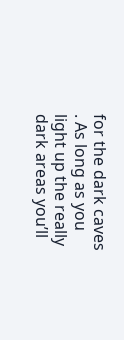for the dark caves . As long as you light up the really dark areas you’ll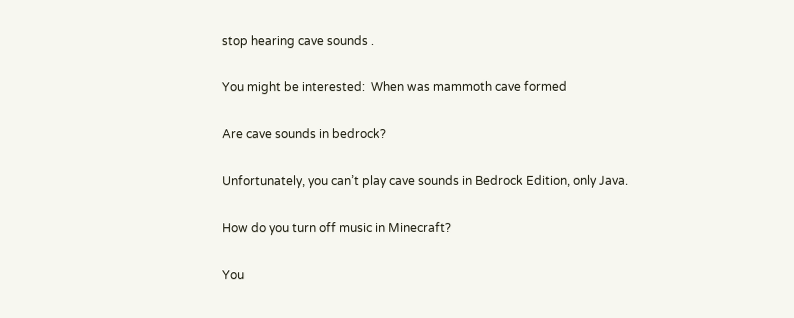stop hearing cave sounds .

You might be interested:  When was mammoth cave formed

Are cave sounds in bedrock?

Unfortunately, you can’t play cave sounds in Bedrock Edition, only Java.

How do you turn off music in Minecraft?

You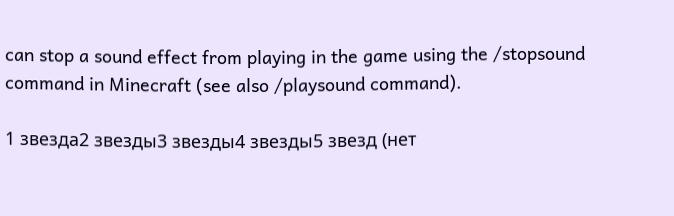can stop a sound effect from playing in the game using the /stopsound command in Minecraft (see also /playsound command).

1 звезда2 звезды3 звезды4 звезды5 звезд (нет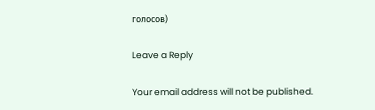голосов)

Leave a Reply

Your email address will not be published.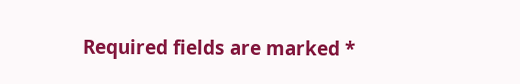Required fields are marked *